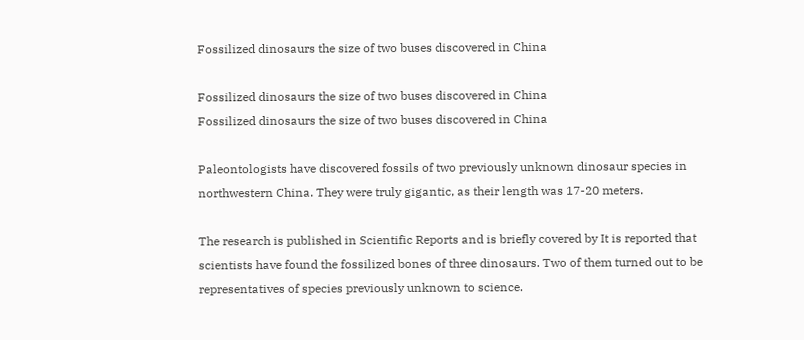Fossilized dinosaurs the size of two buses discovered in China

Fossilized dinosaurs the size of two buses discovered in China
Fossilized dinosaurs the size of two buses discovered in China

Paleontologists have discovered fossils of two previously unknown dinosaur species in northwestern China. They were truly gigantic, as their length was 17-20 meters.

The research is published in Scientific Reports and is briefly covered by It is reported that scientists have found the fossilized bones of three dinosaurs. Two of them turned out to be representatives of species previously unknown to science.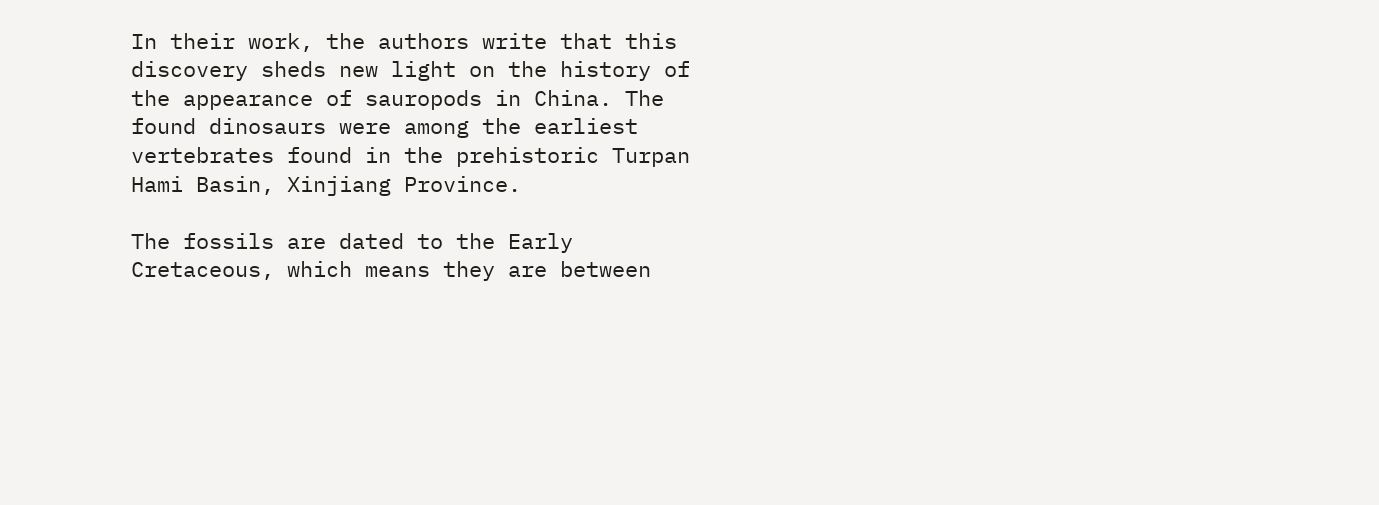In their work, the authors write that this discovery sheds new light on the history of the appearance of sauropods in China. The found dinosaurs were among the earliest vertebrates found in the prehistoric Turpan Hami Basin, Xinjiang Province.

The fossils are dated to the Early Cretaceous, which means they are between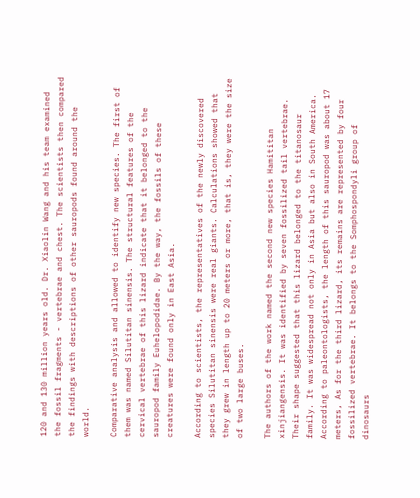120 and 130 million years old. Dr. Xiaolin Wang and his team examined the fossil fragments - vertebrae and chest. The scientists then compared the findings with descriptions of other sauropods found around the world.

Comparative analysis and allowed to identify new species. The first of them was named Silutitan sinensis. The structural features of the cervical vertebrae of this lizard indicate that it belonged to the sauropod family Euhelopodidae. By the way, the fossils of these creatures were found only in East Asia.

According to scientists, the representatives of the newly discovered species Silutitan sinensis were real giants. Calculations showed that they grew in length up to 20 meters or more, that is, they were the size of two large buses.

The authors of the work named the second new species Hamititan xinjiangensis. It was identified by seven fossilized tail vertebrae. Their shape suggested that this lizard belonged to the titanosaur family. It was widespread not only in Asia but also in South America. According to paleontologists, the length of this sauropod was about 17 meters, As for the third lizard, its remains are represented by four fossilized vertebrae. It belongs to the Somphospondyli group of dinosaurs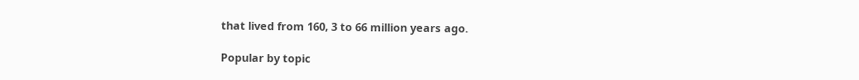that lived from 160, 3 to 66 million years ago.

Popular by topic